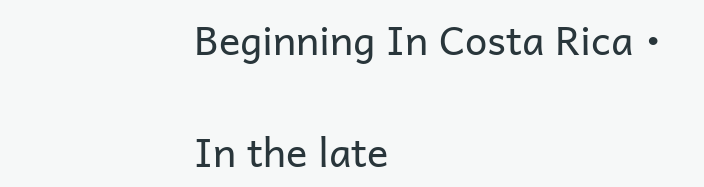Beginning In Costa Rica •

In the late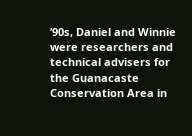’90s, Daniel and Winnie were researchers and technical advisers for the Guanacaste Conservation Area in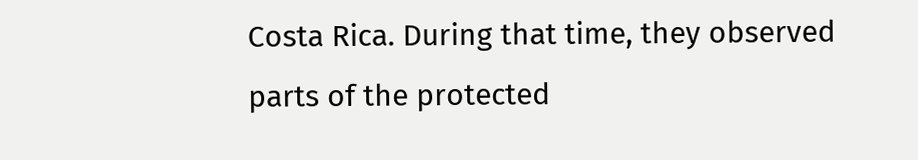Costa Rica. During that time, they observed parts of the protected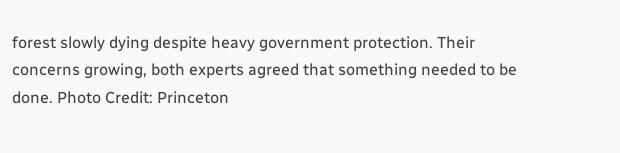forest slowly dying despite heavy government protection. Their concerns growing, both experts agreed that something needed to be done. Photo Credit: Princeton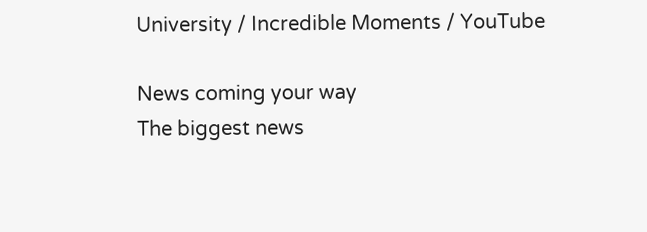University / Incredible Moments / YouTube

News coming your way
The biggest news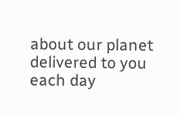about our planet delivered to you each day